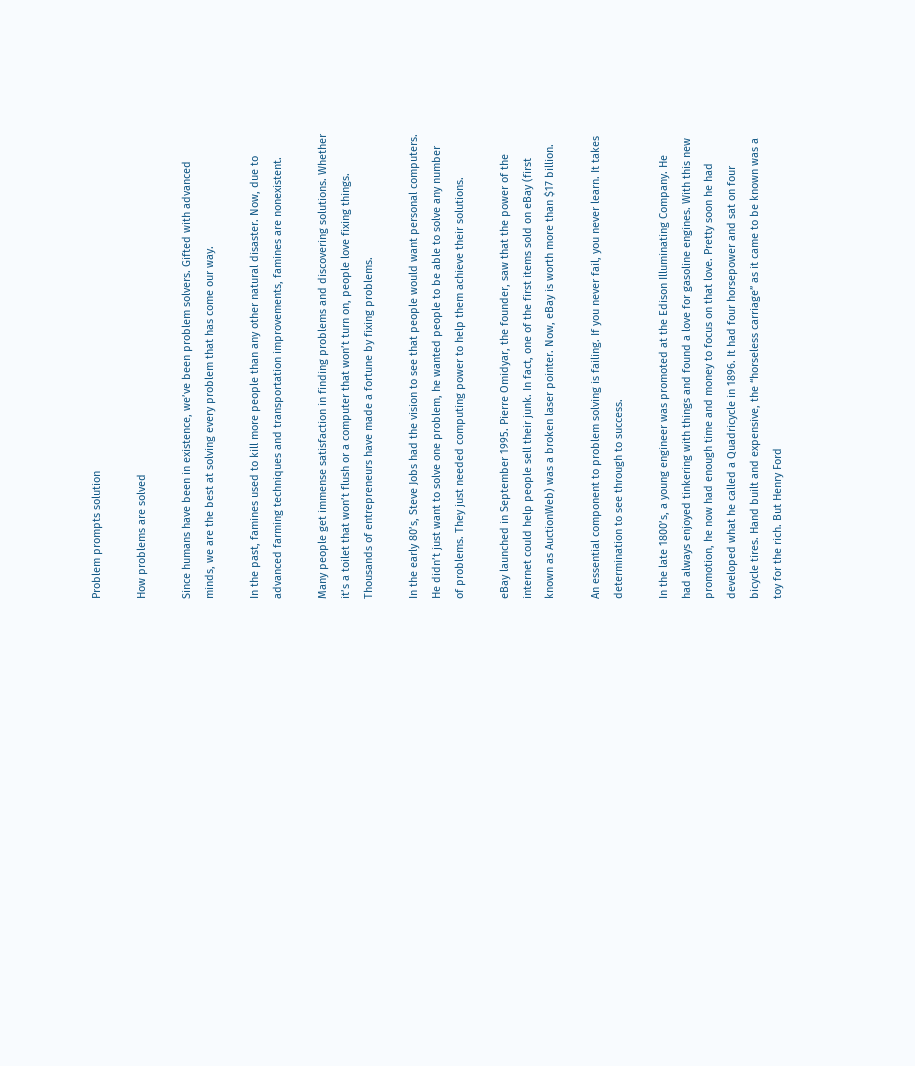Problem prompts solution

How problems are solved

Since humans have been in existence, we’ve been problem solvers. Gifted with advanced minds, we are the best at solving every problem that has come our way.

In the past, famines used to kill more people than any other natural disaster. Now, due to advanced farming techniques and transportation improvements, famines are nonexistent.

Many people get immense satisfaction in finding problems and discovering solutions. Whether it’s a toilet that won’t flush or a computer that won’t turn on, people love fixing things. Thousands of entrepreneurs have made a fortune by fixing problems.

In the early 80’s, Steve Jobs had the vision to see that people would want personal computers. He didn’t just want to solve one problem, he wanted people to be able to solve any number of problems. They just needed computing power to help them achieve their solutions.

eBay launched in September 1995. Pierre Omidyar, the founder, saw that the power of the internet could help people sell their junk. In fact, one of the first items sold on eBay (first known as AuctionWeb) was a broken laser pointer. Now, eBay is worth more than $17 billion.

An essential component to problem solving is failing. If you never fail, you never learn. It takes determination to see through to success.

In the late 1800’s, a young engineer was promoted at the Edison Illuminating Company. He had always enjoyed tinkering with things and found a love for gasoline engines. With this new promotion, he now had enough time and money to focus on that love. Pretty soon he had developed what he called a Quadricycle in 1896. It had four horsepower and sat on four bicycle tires. Hand built and expensive, the “horseless carriage” as it came to be known was a toy for the rich. But Henry Ford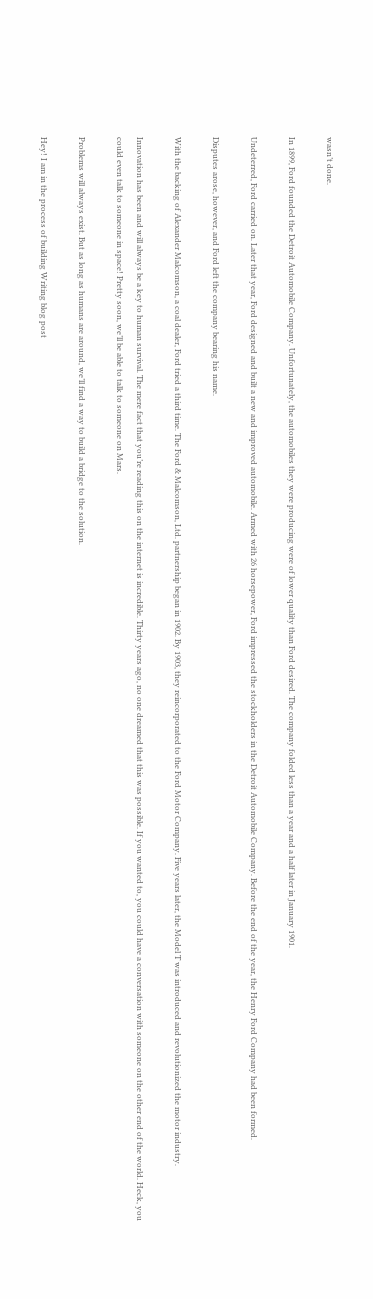wasn’t done.

In 1899, Ford founded the Detroit Automobile Company. Unfortunately, the automobiles they were producing were of lower quality than Ford desired. The company folded less than a year and a half later in January 1901.

Undeterred, Ford carried on. Later that year, Ford designed and built a new and improved automobile. Armed with 26 horsepower, Ford impressed the stockholders in the Detroit Automobile Company. Before the end of the year, the Henry Ford Company had been formed.

Disputes arose, however, and Ford left the company bearing his name.

With the backing of Alexander Malcomson, a coal dealer, Ford tried a third time. The Ford & Malcomson, Ltd. partnership began in 1902. By 1903, they reincorporated to the Ford Motor Company. Five years later, the Model T was introduced and revolutionized the motor industry.

Innovation has been and will always be a key to human survival. The mere fact that you’re reading this on the internet is incredible. Thirty years ago, no one dreamed that this was possible. If you wanted to, you could have a conversation with someone on the other end of the world. Heck, you could even talk to someone in space! Pretty soon, we’ll be able to talk to someone on Mars.

Problems will always exist. But as long as humans are around, we’ll find a way to build a bridge to the solution.

Hey! I am in the process of building Writing blog post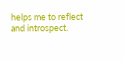helps me to reflect and introspect.